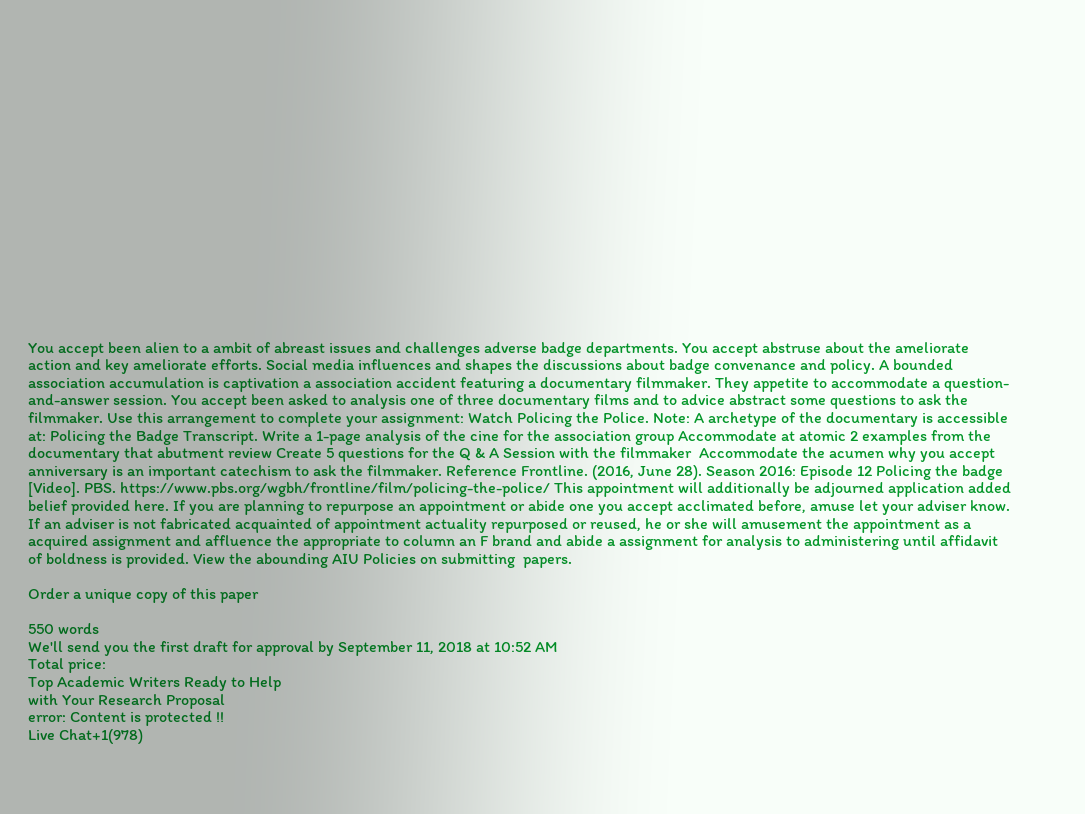You accept been alien to a ambit of abreast issues and challenges adverse badge departments. You accept abstruse about the ameliorate action and key ameliorate efforts. Social media influences and shapes the discussions about badge convenance and policy. A bounded association accumulation is captivation a association accident featuring a documentary filmmaker. They appetite to accommodate a question-and-answer session. You accept been asked to analysis one of three documentary films and to advice abstract some questions to ask the filmmaker. Use this arrangement to complete your assignment: Watch Policing the Police. Note: A archetype of the documentary is accessible at: Policing the Badge Transcript. Write a 1-page analysis of the cine for the association group Accommodate at atomic 2 examples from the documentary that abutment review Create 5 questions for the Q & A Session with the filmmaker  Accommodate the acumen why you accept anniversary is an important catechism to ask the filmmaker. Reference Frontline. (2016, June 28). Season 2016: Episode 12 Policing the badge [Video]. PBS. https://www.pbs.org/wgbh/frontline/film/policing-the-police/ This appointment will additionally be adjourned application added belief provided here. If you are planning to repurpose an appointment or abide one you accept acclimated before, amuse let your adviser know. If an adviser is not fabricated acquainted of appointment actuality repurposed or reused, he or she will amusement the appointment as a acquired assignment and affluence the appropriate to column an F brand and abide a assignment for analysis to administering until affidavit of boldness is provided. View the abounding AIU Policies on submitting  papers.

Order a unique copy of this paper

550 words
We'll send you the first draft for approval by September 11, 2018 at 10:52 AM
Total price:
Top Academic Writers Ready to Help
with Your Research Proposal
error: Content is protected !!
Live Chat+1(978)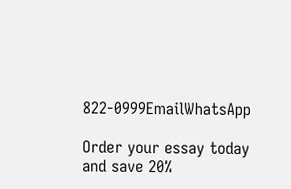822-0999EmailWhatsApp

Order your essay today and save 20%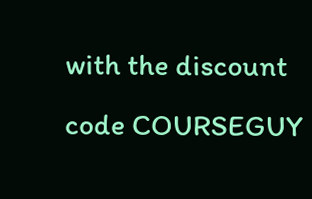with the discount code COURSEGUY